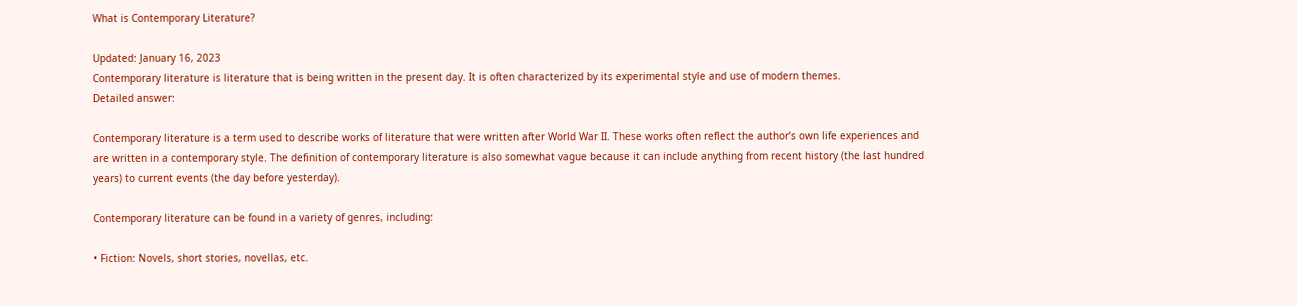What is Contemporary Literature?

Updated: January 16, 2023
Contemporary literature is literature that is being written in the present day. It is often characterized by its experimental style and use of modern themes.
Detailed answer:

Contemporary literature is a term used to describe works of literature that were written after World War II. These works often reflect the author’s own life experiences and are written in a contemporary style. The definition of contemporary literature is also somewhat vague because it can include anything from recent history (the last hundred years) to current events (the day before yesterday).

Contemporary literature can be found in a variety of genres, including:

• Fiction: Novels, short stories, novellas, etc.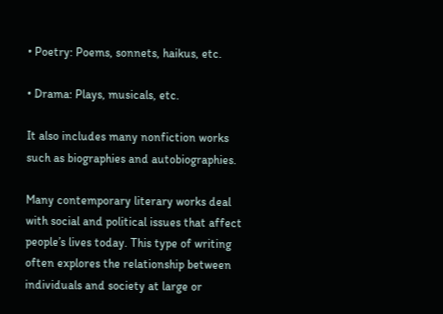• Poetry: Poems, sonnets, haikus, etc.

• Drama: Plays, musicals, etc.

It also includes many nonfiction works such as biographies and autobiographies.

Many contemporary literary works deal with social and political issues that affect people’s lives today. This type of writing often explores the relationship between individuals and society at large or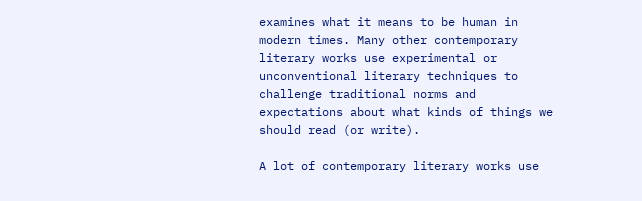examines what it means to be human in modern times. Many other contemporary literary works use experimental or unconventional literary techniques to challenge traditional norms and expectations about what kinds of things we should read (or write).

A lot of contemporary literary works use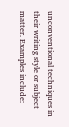unconventional techniques in their writing style or subject matter. Examples include: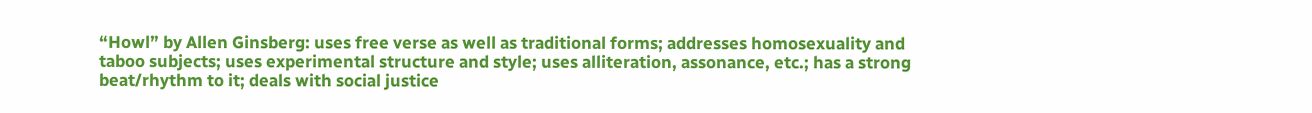“Howl” by Allen Ginsberg: uses free verse as well as traditional forms; addresses homosexuality and taboo subjects; uses experimental structure and style; uses alliteration, assonance, etc.; has a strong beat/rhythm to it; deals with social justice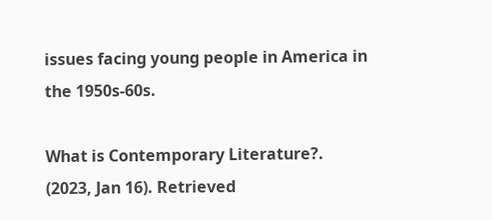issues facing young people in America in the 1950s-60s.

What is Contemporary Literature?. (2023, Jan 16). Retrieved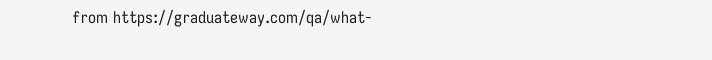from https://graduateway.com/qa/what-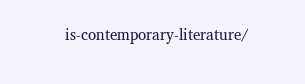is-contemporary-literature/